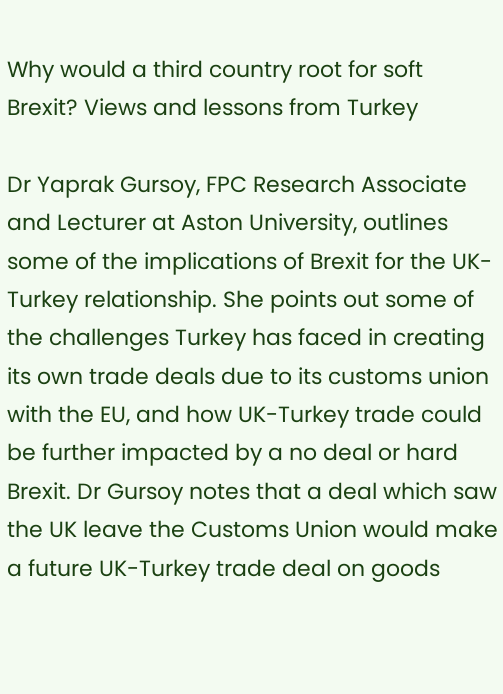Why would a third country root for soft Brexit? Views and lessons from Turkey

Dr Yaprak Gursoy, FPC Research Associate and Lecturer at Aston University, outlines some of the implications of Brexit for the UK-Turkey relationship. She points out some of the challenges Turkey has faced in creating its own trade deals due to its customs union with the EU, and how UK-Turkey trade could be further impacted by a no deal or hard Brexit. Dr Gursoy notes that a deal which saw the UK leave the Customs Union would make a future UK-Turkey trade deal on goods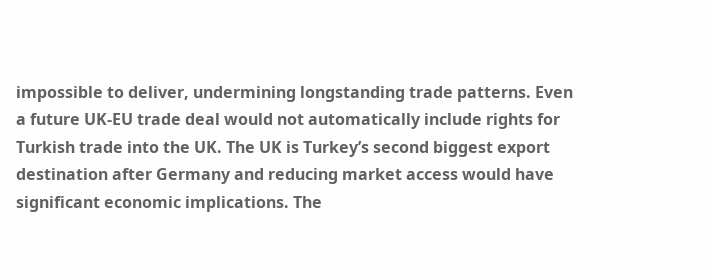impossible to deliver, undermining longstanding trade patterns. Even a future UK-EU trade deal would not automatically include rights for Turkish trade into the UK. The UK is Turkey’s second biggest export destination after Germany and reducing market access would have significant economic implications. The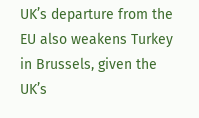UK’s departure from the EU also weakens Turkey in Brussels, given the UK’s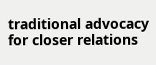traditional advocacy for closer relations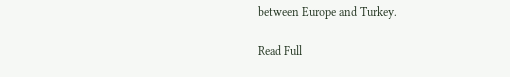between Europe and Turkey.

Read Full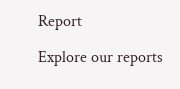Report

Explore our reports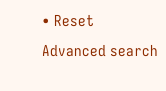• Reset
Advanced search